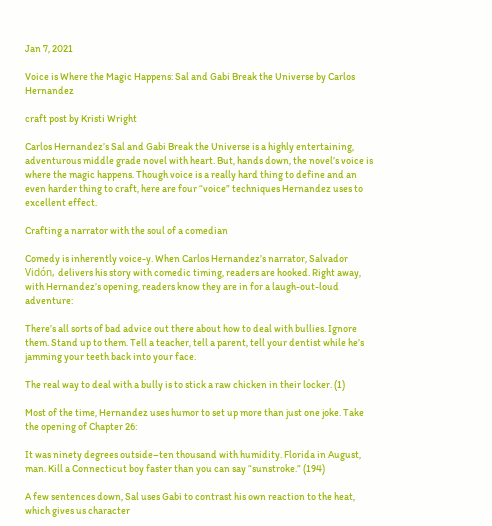Jan 7, 2021

Voice is Where the Magic Happens: Sal and Gabi Break the Universe by Carlos Hernandez

craft post by Kristi Wright

Carlos Hernandez’s Sal and Gabi Break the Universe is a highly entertaining, adventurous middle grade novel with heart. But, hands down, the novel’s voice is where the magic happens. Though voice is a really hard thing to define and an even harder thing to craft, here are four “voice” techniques Hernandez uses to excellent effect.

Crafting a narrator with the soul of a comedian

Comedy is inherently voice-y. When Carlos Hernandez’s narrator, Salvador Vidón, delivers his story with comedic timing, readers are hooked. Right away, with Hernandez’s opening, readers know they are in for a laugh-out-loud adventure:

There’s all sorts of bad advice out there about how to deal with bullies. Ignore them. Stand up to them. Tell a teacher, tell a parent, tell your dentist while he’s jamming your teeth back into your face.

The real way to deal with a bully is to stick a raw chicken in their locker. (1)

Most of the time, Hernandez uses humor to set up more than just one joke. Take the opening of Chapter 26:

It was ninety degrees outside–ten thousand with humidity. Florida in August, man. Kill a Connecticut boy faster than you can say “sunstroke.” (194)

A few sentences down, Sal uses Gabi to contrast his own reaction to the heat, which gives us character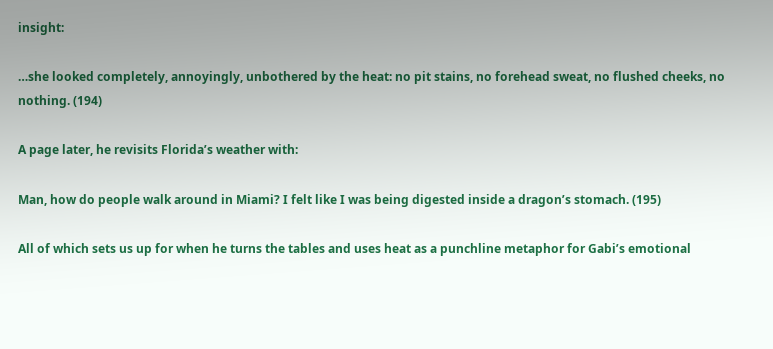insight:

…she looked completely, annoyingly, unbothered by the heat: no pit stains, no forehead sweat, no flushed cheeks, no nothing. (194)

A page later, he revisits Florida’s weather with:

Man, how do people walk around in Miami? I felt like I was being digested inside a dragon’s stomach. (195)

All of which sets us up for when he turns the tables and uses heat as a punchline metaphor for Gabi’s emotional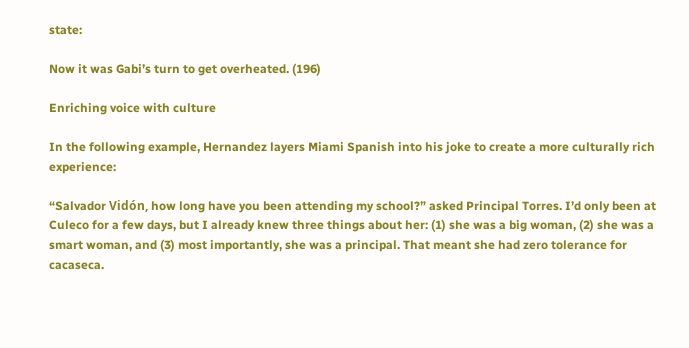state:

Now it was Gabi’s turn to get overheated. (196)

Enriching voice with culture

In the following example, Hernandez layers Miami Spanish into his joke to create a more culturally rich experience:

“Salvador Vidón, how long have you been attending my school?” asked Principal Torres. I’d only been at Culeco for a few days, but I already knew three things about her: (1) she was a big woman, (2) she was a smart woman, and (3) most importantly, she was a principal. That meant she had zero tolerance for cacaseca.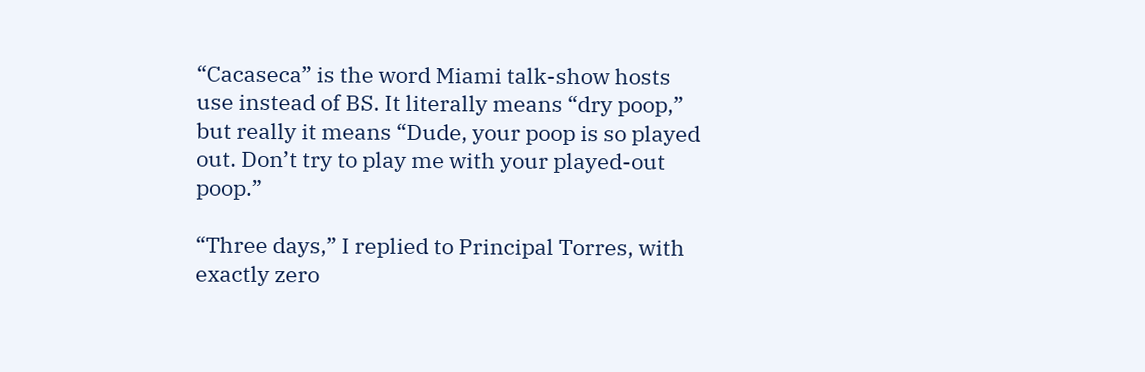“Cacaseca” is the word Miami talk-show hosts use instead of BS. It literally means “dry poop,” but really it means “Dude, your poop is so played out. Don’t try to play me with your played-out poop.”

“Three days,” I replied to Principal Torres, with exactly zero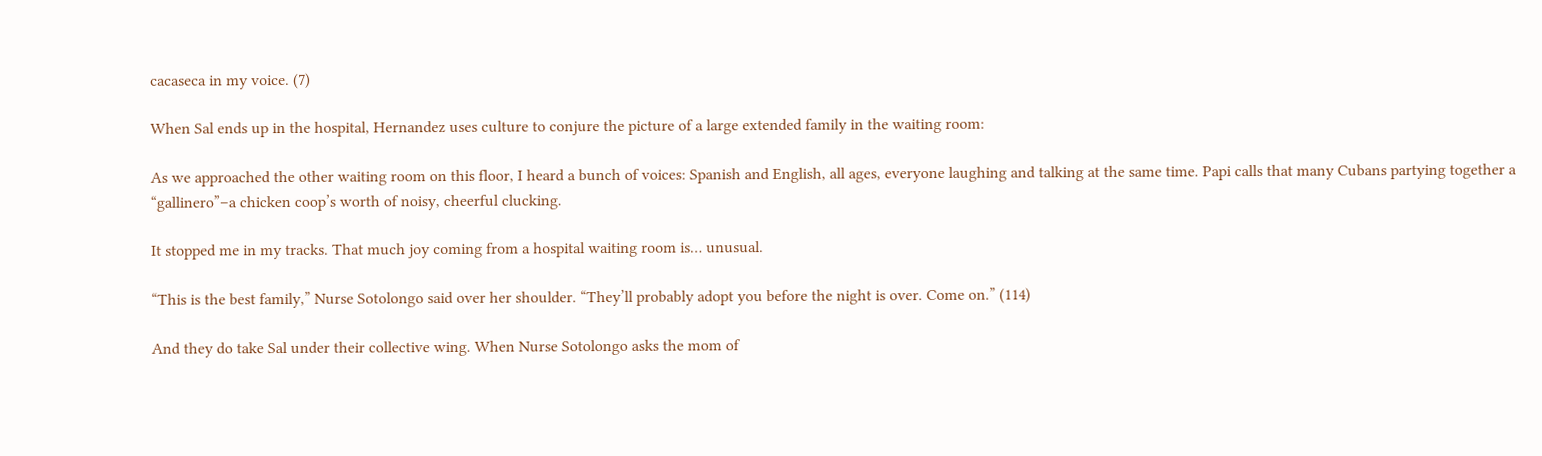cacaseca in my voice. (7)

When Sal ends up in the hospital, Hernandez uses culture to conjure the picture of a large extended family in the waiting room:

As we approached the other waiting room on this floor, I heard a bunch of voices: Spanish and English, all ages, everyone laughing and talking at the same time. Papi calls that many Cubans partying together a “gallinero”–a chicken coop’s worth of noisy, cheerful clucking.

It stopped me in my tracks. That much joy coming from a hospital waiting room is… unusual.

“This is the best family,” Nurse Sotolongo said over her shoulder. “They’ll probably adopt you before the night is over. Come on.” (114)

And they do take Sal under their collective wing. When Nurse Sotolongo asks the mom of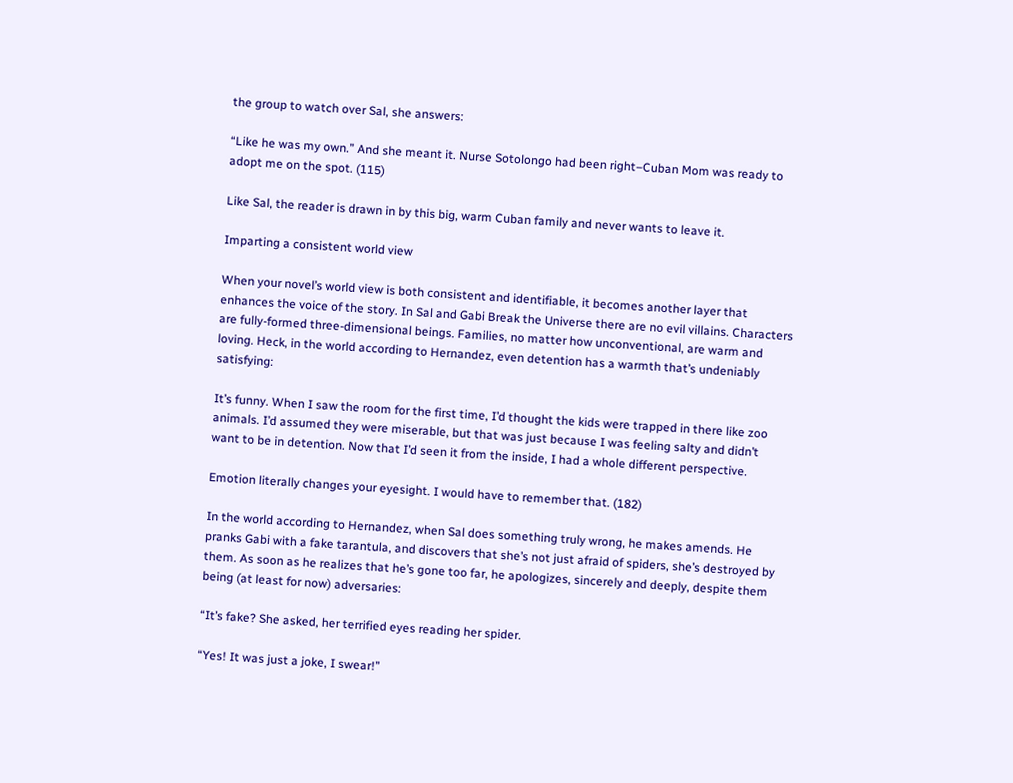the group to watch over Sal, she answers:

“Like he was my own.” And she meant it. Nurse Sotolongo had been right–Cuban Mom was ready to adopt me on the spot. (115)

Like Sal, the reader is drawn in by this big, warm Cuban family and never wants to leave it.

Imparting a consistent world view

When your novel’s world view is both consistent and identifiable, it becomes another layer that enhances the voice of the story. In Sal and Gabi Break the Universe there are no evil villains. Characters are fully-formed three-dimensional beings. Families, no matter how unconventional, are warm and loving. Heck, in the world according to Hernandez, even detention has a warmth that’s undeniably satisfying:

It’s funny. When I saw the room for the first time, I’d thought the kids were trapped in there like zoo animals. I’d assumed they were miserable, but that was just because I was feeling salty and didn’t want to be in detention. Now that I’d seen it from the inside, I had a whole different perspective.

Emotion literally changes your eyesight. I would have to remember that. (182)

In the world according to Hernandez, when Sal does something truly wrong, he makes amends. He pranks Gabi with a fake tarantula, and discovers that she’s not just afraid of spiders, she’s destroyed by them. As soon as he realizes that he’s gone too far, he apologizes, sincerely and deeply, despite them being (at least for now) adversaries:

“It’s fake? She asked, her terrified eyes reading her spider.

“Yes! It was just a joke, I swear!”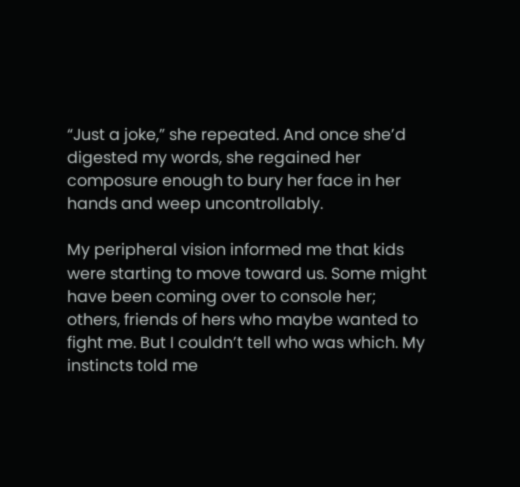“Just a joke,” she repeated. And once she’d digested my words, she regained her composure enough to bury her face in her hands and weep uncontrollably.

My peripheral vision informed me that kids were starting to move toward us. Some might have been coming over to console her; others, friends of hers who maybe wanted to fight me. But I couldn’t tell who was which. My instincts told me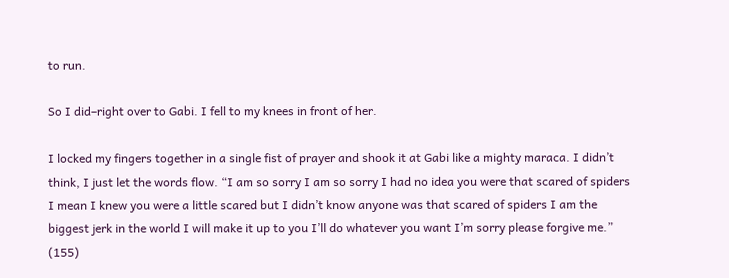to run.

So I did–right over to Gabi. I fell to my knees in front of her.

I locked my fingers together in a single fist of prayer and shook it at Gabi like a mighty maraca. I didn’t think, I just let the words flow. “I am so sorry I am so sorry I had no idea you were that scared of spiders I mean I knew you were a little scared but I didn’t know anyone was that scared of spiders I am the biggest jerk in the world I will make it up to you I’ll do whatever you want I’m sorry please forgive me.” (155)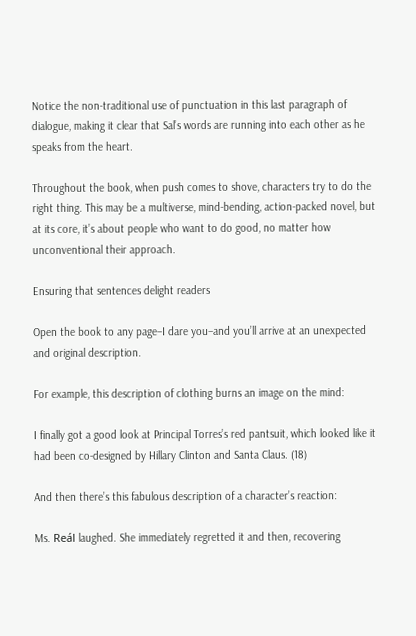Notice the non-traditional use of punctuation in this last paragraph of dialogue, making it clear that Sal’s words are running into each other as he speaks from the heart.

Throughout the book, when push comes to shove, characters try to do the right thing. This may be a multiverse, mind-bending, action-packed novel, but at its core, it’s about people who want to do good, no matter how unconventional their approach.

Ensuring that sentences delight readers

Open the book to any page–I dare you–and you’ll arrive at an unexpected and original description.

For example, this description of clothing burns an image on the mind:

I finally got a good look at Principal Torres’s red pantsuit, which looked like it had been co-designed by Hillary Clinton and Santa Claus. (18)

And then there’s this fabulous description of a character’s reaction:

Ms. Reál laughed. She immediately regretted it and then, recovering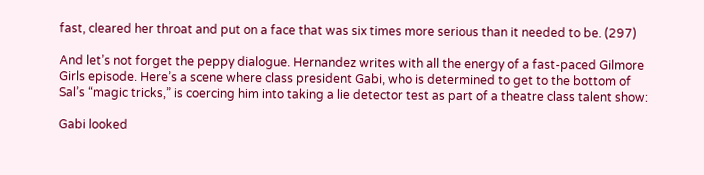fast, cleared her throat and put on a face that was six times more serious than it needed to be. (297)

And let’s not forget the peppy dialogue. Hernandez writes with all the energy of a fast-paced Gilmore Girls episode. Here’s a scene where class president Gabi, who is determined to get to the bottom of Sal’s “magic tricks,” is coercing him into taking a lie detector test as part of a theatre class talent show:

Gabi looked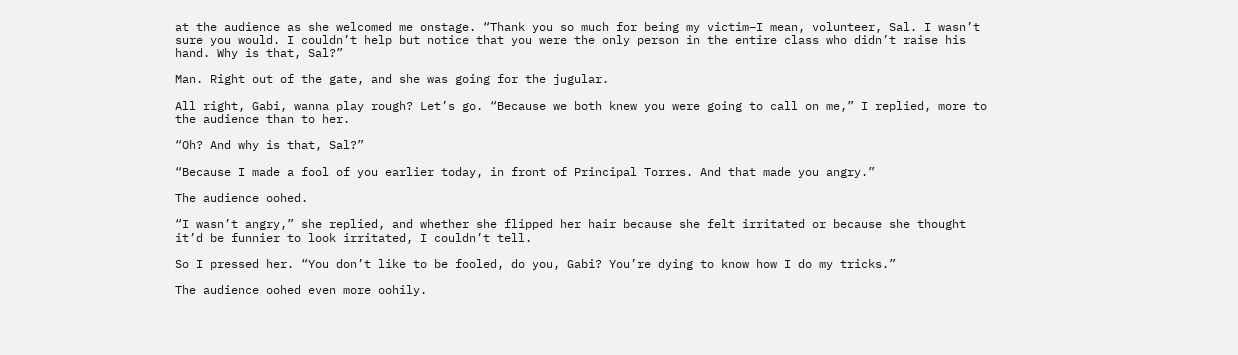at the audience as she welcomed me onstage. “Thank you so much for being my victim–I mean, volunteer, Sal. I wasn’t sure you would. I couldn’t help but notice that you were the only person in the entire class who didn’t raise his hand. Why is that, Sal?”

Man. Right out of the gate, and she was going for the jugular.

All right, Gabi, wanna play rough? Let’s go. “Because we both knew you were going to call on me,” I replied, more to the audience than to her.

“Oh? And why is that, Sal?”

“Because I made a fool of you earlier today, in front of Principal Torres. And that made you angry.”

The audience oohed.

“I wasn’t angry,” she replied, and whether she flipped her hair because she felt irritated or because she thought it’d be funnier to look irritated, I couldn’t tell.

So I pressed her. “You don’t like to be fooled, do you, Gabi? You’re dying to know how I do my tricks.”

The audience oohed even more oohily.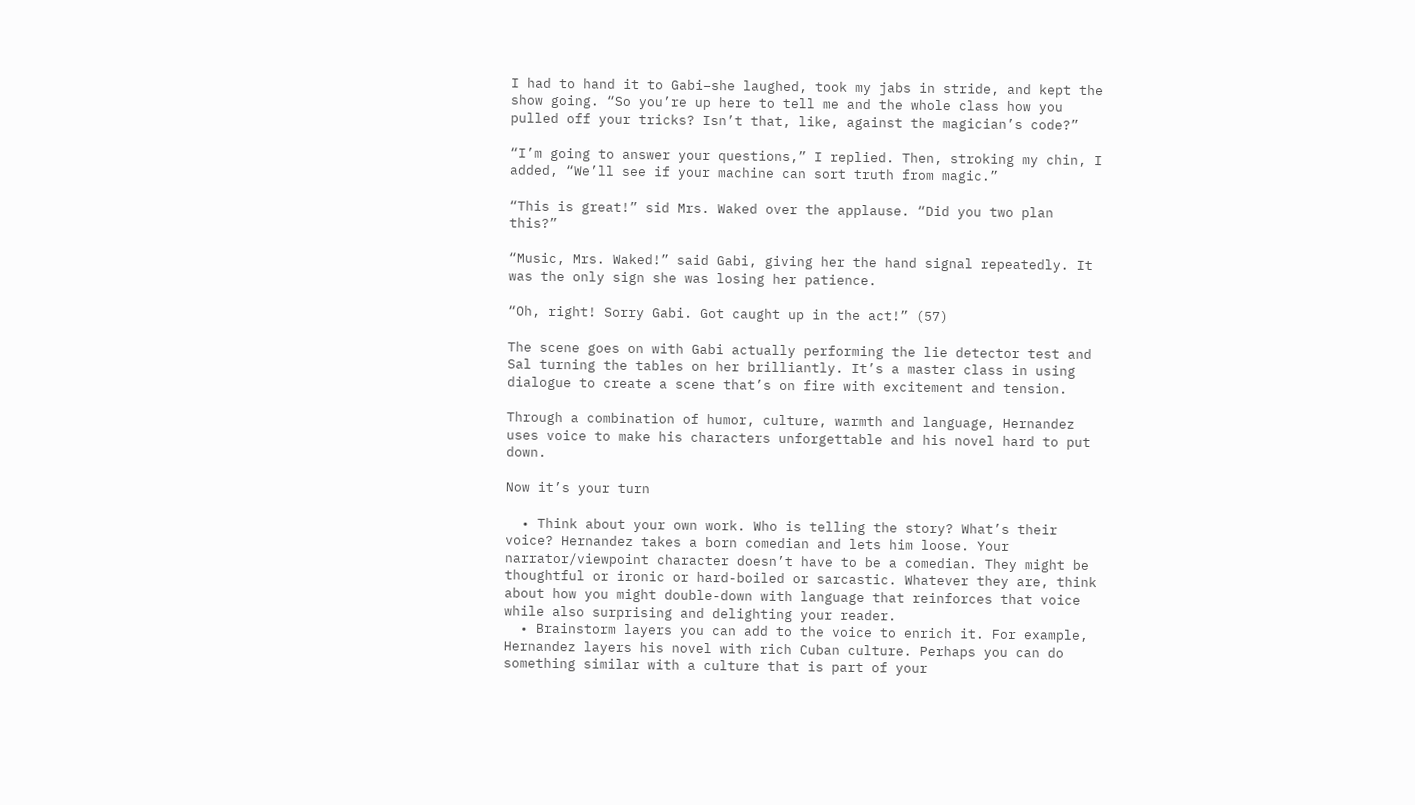I had to hand it to Gabi–she laughed, took my jabs in stride, and kept the show going. “So you’re up here to tell me and the whole class how you pulled off your tricks? Isn’t that, like, against the magician’s code?”

“I’m going to answer your questions,” I replied. Then, stroking my chin, I added, “We’ll see if your machine can sort truth from magic.”

“This is great!” sid Mrs. Waked over the applause. “Did you two plan this?”

“Music, Mrs. Waked!” said Gabi, giving her the hand signal repeatedly. It was the only sign she was losing her patience.

“Oh, right! Sorry Gabi. Got caught up in the act!” (57)

The scene goes on with Gabi actually performing the lie detector test and Sal turning the tables on her brilliantly. It’s a master class in using dialogue to create a scene that’s on fire with excitement and tension.

Through a combination of humor, culture, warmth and language, Hernandez uses voice to make his characters unforgettable and his novel hard to put down.

Now it’s your turn

  • Think about your own work. Who is telling the story? What’s their voice? Hernandez takes a born comedian and lets him loose. Your narrator/viewpoint character doesn’t have to be a comedian. They might be thoughtful or ironic or hard-boiled or sarcastic. Whatever they are, think about how you might double-down with language that reinforces that voice while also surprising and delighting your reader.
  • Brainstorm layers you can add to the voice to enrich it. For example, Hernandez layers his novel with rich Cuban culture. Perhaps you can do something similar with a culture that is part of your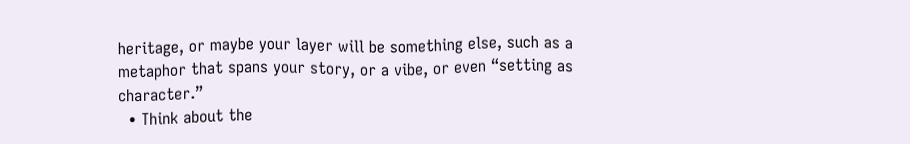heritage, or maybe your layer will be something else, such as a metaphor that spans your story, or a vibe, or even “setting as character.”
  • Think about the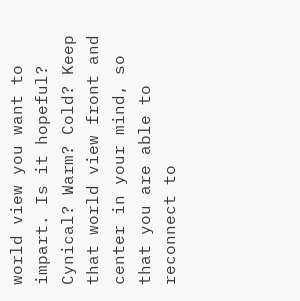world view you want to impart. Is it hopeful? Cynical? Warm? Cold? Keep that world view front and center in your mind, so that you are able to reconnect to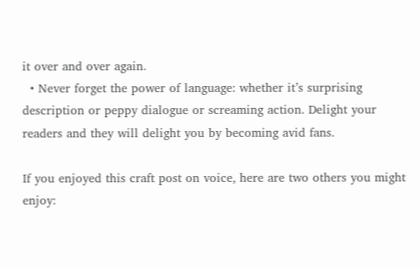it over and over again.
  • Never forget the power of language: whether it’s surprising description or peppy dialogue or screaming action. Delight your readers and they will delight you by becoming avid fans.

If you enjoyed this craft post on voice, here are two others you might enjoy: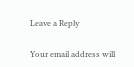Leave a Reply

Your email address will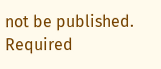not be published. Required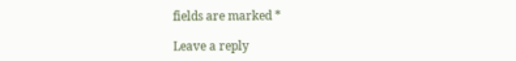fields are marked *

Leave a reply